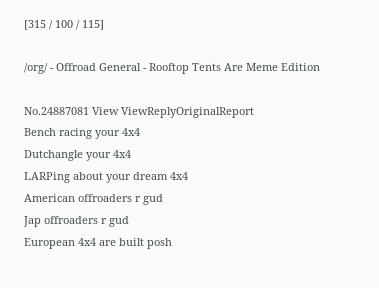[315 / 100 / 115]

/org/ - Offroad General - Rooftop Tents Are Meme Edition

No.24887081 View ViewReplyOriginalReport
Bench racing your 4x4
Dutchangle your 4x4
LARPing about your dream 4x4
American offroaders r gud
Jap offroaders r gud
European 4x4 are built posh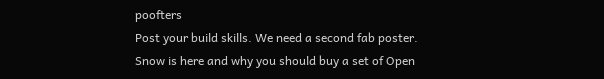poofters
Post your build skills. We need a second fab poster.
Snow is here and why you should buy a set of Open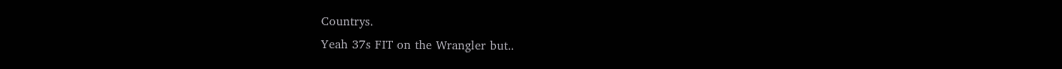Countrys.
Yeah 37s FIT on the Wrangler but..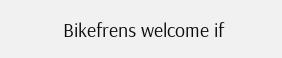Bikefrens welcome if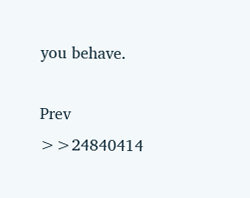you behave.

Prev >>24840414